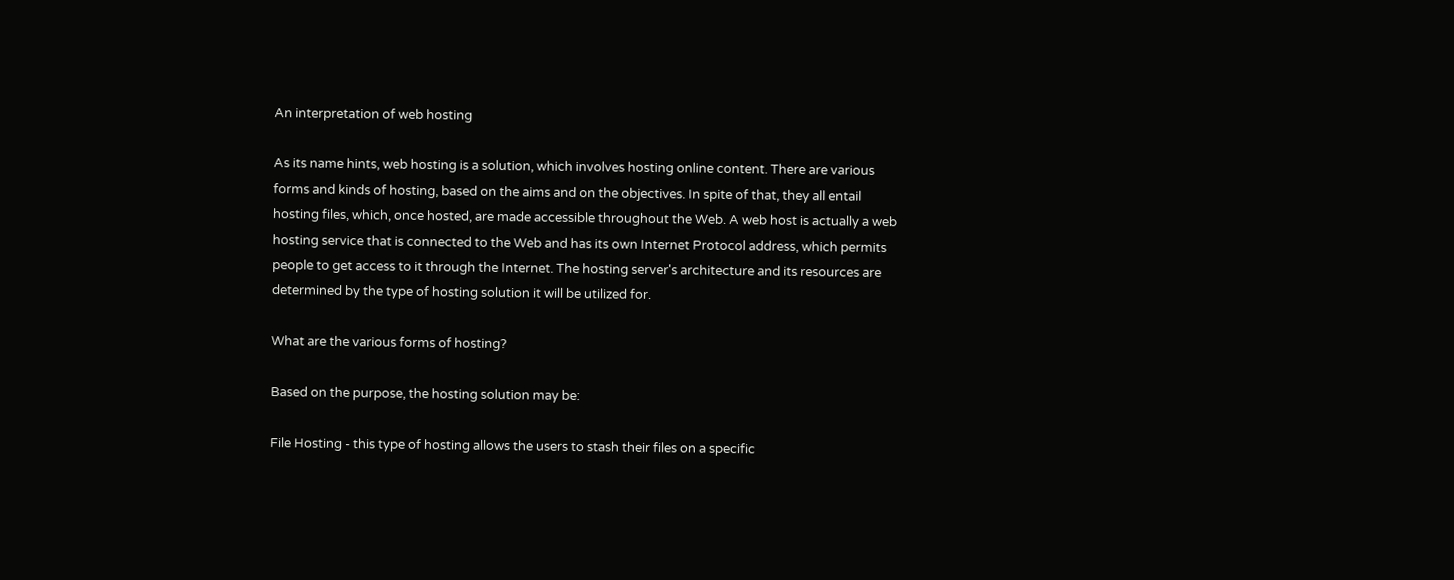An interpretation of web hosting

As its name hints, web hosting is a solution, which involves hosting online content. There are various forms and kinds of hosting, based on the aims and on the objectives. In spite of that, they all entail hosting files, which, once hosted, are made accessible throughout the Web. A web host is actually a web hosting service that is connected to the Web and has its own Internet Protocol address, which permits people to get access to it through the Internet. The hosting server's architecture and its resources are determined by the type of hosting solution it will be utilized for.

What are the various forms of hosting?

Based on the purpose, the hosting solution may be:

File Hosting - this type of hosting allows the users to stash their files on a specific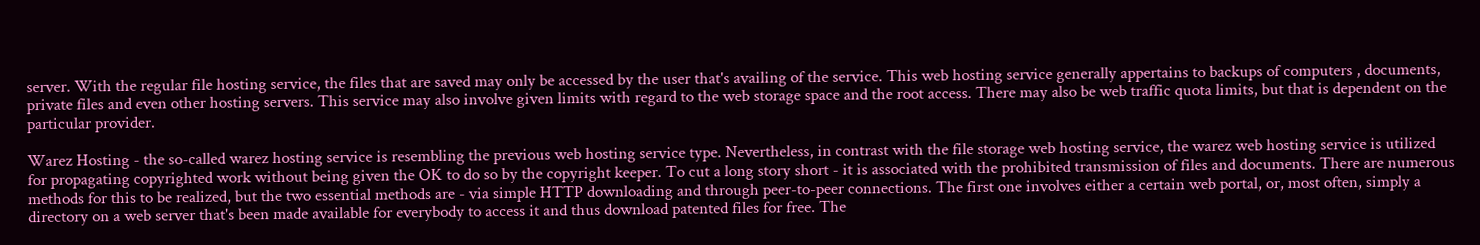server. With the regular file hosting service, the files that are saved may only be accessed by the user that's availing of the service. This web hosting service generally appertains to backups of computers , documents, private files and even other hosting servers. This service may also involve given limits with regard to the web storage space and the root access. There may also be web traffic quota limits, but that is dependent on the particular provider.

Warez Hosting - the so-called warez hosting service is resembling the previous web hosting service type. Nevertheless, in contrast with the file storage web hosting service, the warez web hosting service is utilized for propagating copyrighted work without being given the OK to do so by the copyright keeper. To cut a long story short - it is associated with the prohibited transmission of files and documents. There are numerous methods for this to be realized, but the two essential methods are - via simple HTTP downloading and through peer-to-peer connections. The first one involves either a certain web portal, or, most often, simply a directory on a web server that's been made available for everybody to access it and thus download patented files for free. The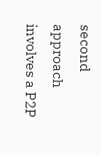second approach involves a P2P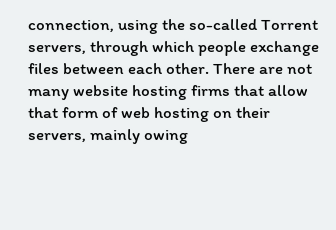connection, using the so-called Torrent servers, through which people exchange files between each other. There are not many website hosting firms that allow that form of web hosting on their servers, mainly owing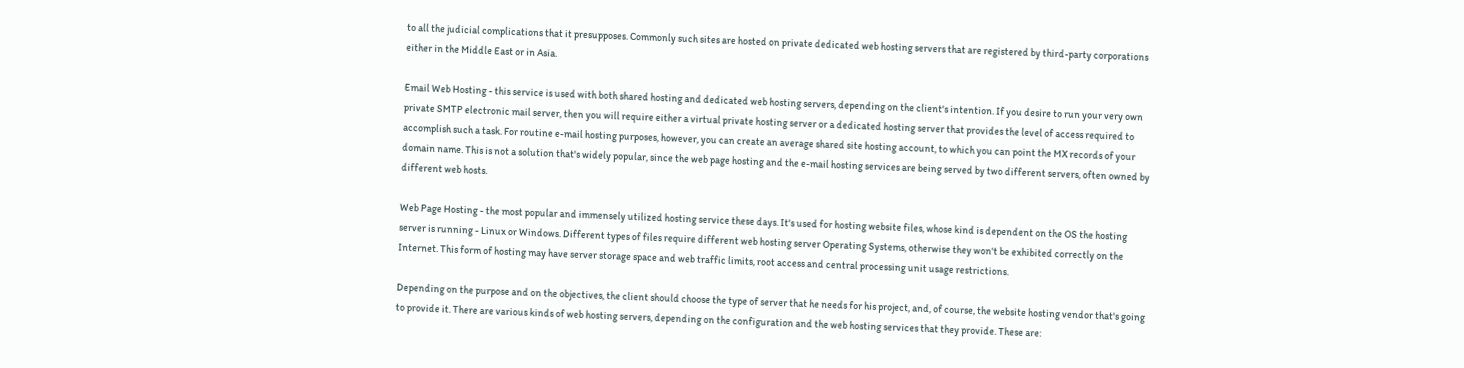to all the judicial complications that it presupposes. Commonly such sites are hosted on private dedicated web hosting servers that are registered by third-party corporations either in the Middle East or in Asia.

Email Web Hosting - this service is used with both shared hosting and dedicated web hosting servers, depending on the client's intention. If you desire to run your very own private SMTP electronic mail server, then you will require either a virtual private hosting server or a dedicated hosting server that provides the level of access required to accomplish such a task. For routine e-mail hosting purposes, however, you can create an average shared site hosting account, to which you can point the MX records of your domain name. This is not a solution that's widely popular, since the web page hosting and the e-mail hosting services are being served by two different servers, often owned by different web hosts.

Web Page Hosting - the most popular and immensely utilized hosting service these days. It's used for hosting website files, whose kind is dependent on the OS the hosting server is running - Linux or Windows. Different types of files require different web hosting server Operating Systems, otherwise they won't be exhibited correctly on the Internet. This form of hosting may have server storage space and web traffic limits, root access and central processing unit usage restrictions.

Depending on the purpose and on the objectives, the client should choose the type of server that he needs for his project, and, of course, the website hosting vendor that's going to provide it. There are various kinds of web hosting servers, depending on the configuration and the web hosting services that they provide. These are: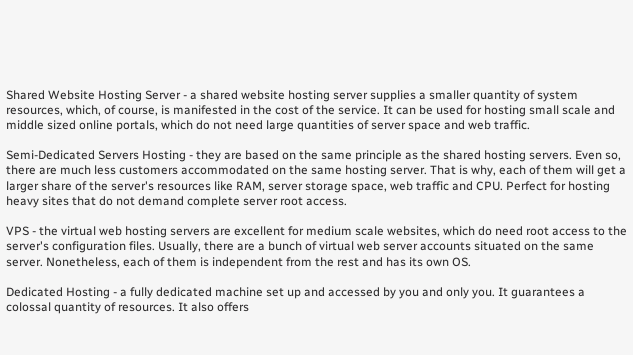Shared Website Hosting Server - a shared website hosting server supplies a smaller quantity of system resources, which, of course, is manifested in the cost of the service. It can be used for hosting small scale and middle sized online portals, which do not need large quantities of server space and web traffic.

Semi-Dedicated Servers Hosting - they are based on the same principle as the shared hosting servers. Even so, there are much less customers accommodated on the same hosting server. That is why, each of them will get a larger share of the server's resources like RAM, server storage space, web traffic and CPU. Perfect for hosting heavy sites that do not demand complete server root access.

VPS - the virtual web hosting servers are excellent for medium scale websites, which do need root access to the server's configuration files. Usually, there are a bunch of virtual web server accounts situated on the same server. Nonetheless, each of them is independent from the rest and has its own OS.

Dedicated Hosting - a fully dedicated machine set up and accessed by you and only you. It guarantees a colossal quantity of resources. It also offers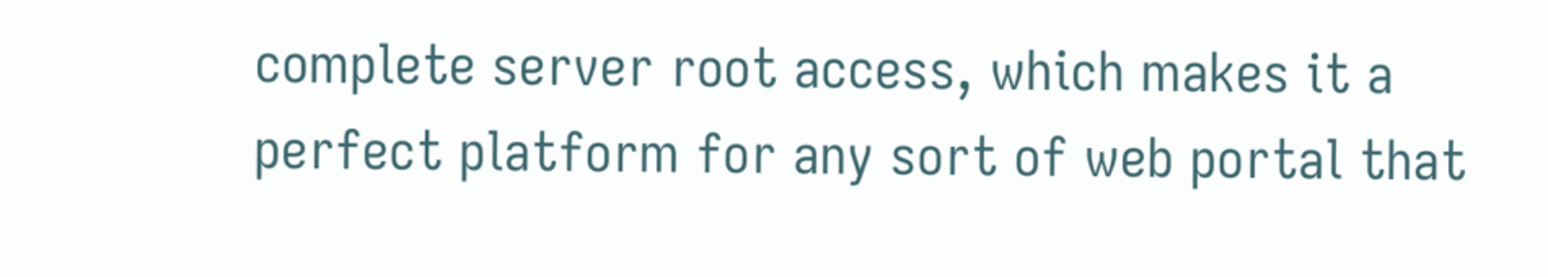complete server root access, which makes it a perfect platform for any sort of web portal that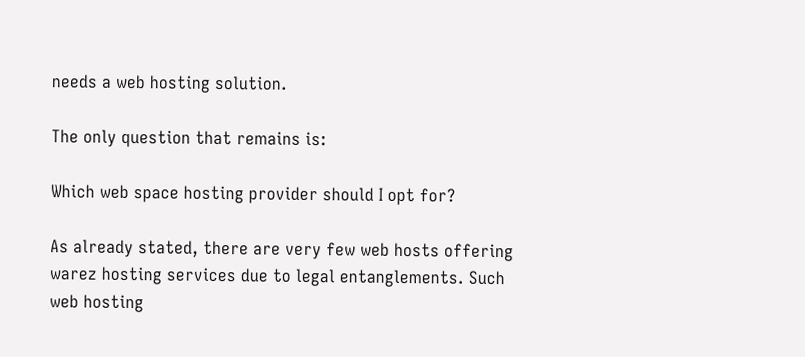needs a web hosting solution.

The only question that remains is:

Which web space hosting provider should I opt for?

As already stated, there are very few web hosts offering warez hosting services due to legal entanglements. Such web hosting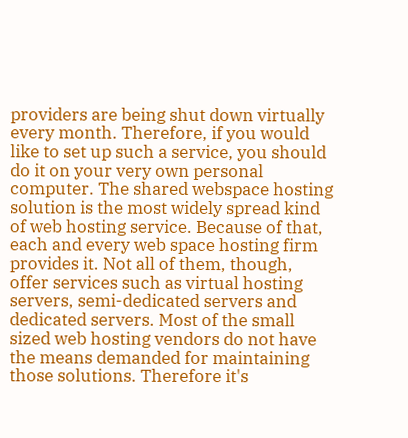providers are being shut down virtually every month. Therefore, if you would like to set up such a service, you should do it on your very own personal computer. The shared webspace hosting solution is the most widely spread kind of web hosting service. Because of that, each and every web space hosting firm provides it. Not all of them, though, offer services such as virtual hosting servers, semi-dedicated servers and dedicated servers. Most of the small sized web hosting vendors do not have the means demanded for maintaining those solutions. Therefore it's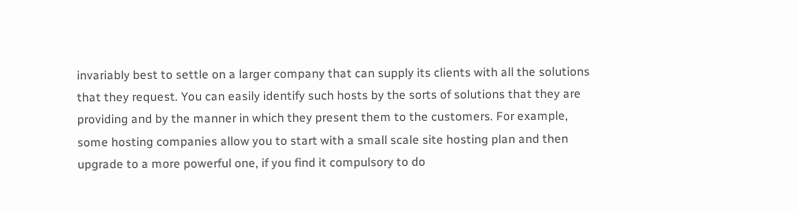invariably best to settle on a larger company that can supply its clients with all the solutions that they request. You can easily identify such hosts by the sorts of solutions that they are providing and by the manner in which they present them to the customers. For example, some hosting companies allow you to start with a small scale site hosting plan and then upgrade to a more powerful one, if you find it compulsory to do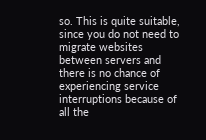so. This is quite suitable, since you do not need to migrate websites between servers and there is no chance of experiencing service interruptions because of all the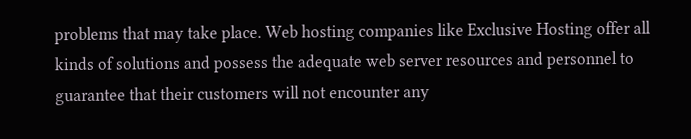problems that may take place. Web hosting companies like Exclusive Hosting offer all kinds of solutions and possess the adequate web server resources and personnel to guarantee that their customers will not encounter any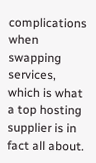complications when swapping services, which is what a top hosting supplier is in fact all about.